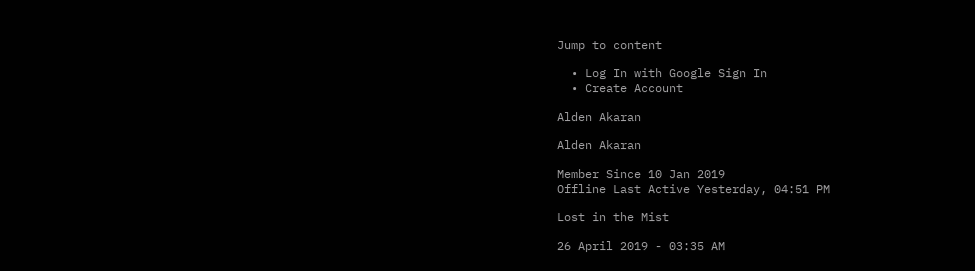Jump to content

  • Log In with Google Sign In
  • Create Account

Alden Akaran

Alden Akaran

Member Since 10 Jan 2019
Offline Last Active Yesterday, 04:51 PM

Lost in the Mist

26 April 2019 - 03:35 AM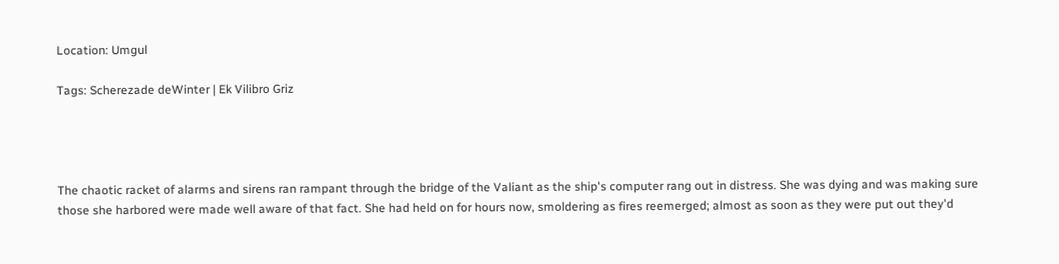Location: Umgul

Tags: Scherezade deWinter | Ek Vilibro Griz




The chaotic racket of alarms and sirens ran rampant through the bridge of the Valiant as the ship's computer rang out in distress. She was dying and was making sure those she harbored were made well aware of that fact. She had held on for hours now, smoldering as fires reemerged; almost as soon as they were put out they'd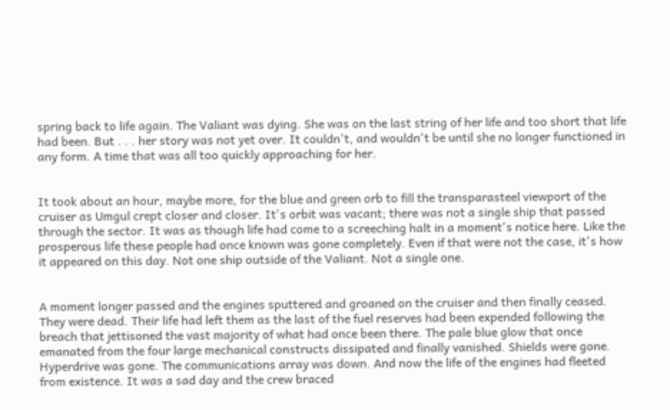spring back to life again. The Valiant was dying. She was on the last string of her life and too short that life had been. But . . . her story was not yet over. It couldn't, and wouldn't be until she no longer functioned in any form. A time that was all too quickly approaching for her.


It took about an hour, maybe more, for the blue and green orb to fill the transparasteel viewport of the cruiser as Umgul crept closer and closer. It's orbit was vacant; there was not a single ship that passed through the sector. It was as though life had come to a screeching halt in a moment's notice here. Like the prosperous life these people had once known was gone completely. Even if that were not the case, it's how it appeared on this day. Not one ship outside of the Valiant. Not a single one.


A moment longer passed and the engines sputtered and groaned on the cruiser and then finally ceased. They were dead. Their life had left them as the last of the fuel reserves had been expended following the breach that jettisoned the vast majority of what had once been there. The pale blue glow that once emanated from the four large mechanical constructs dissipated and finally vanished. Shields were gone. Hyperdrive was gone. The communications array was down. And now the life of the engines had fleeted from existence. It was a sad day and the crew braced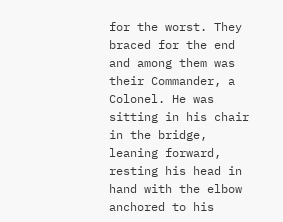for the worst. They braced for the end and among them was their Commander, a Colonel. He was sitting in his chair in the bridge, leaning forward, resting his head in hand with the elbow anchored to his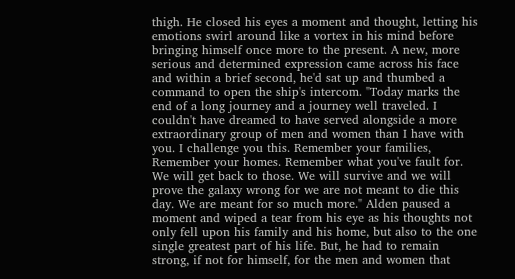thigh. He closed his eyes a moment and thought, letting his emotions swirl around like a vortex in his mind before bringing himself once more to the present. A new, more serious and determined expression came across his face and within a brief second, he'd sat up and thumbed a command to open the ship's intercom. "Today marks the end of a long journey and a journey well traveled. I couldn't have dreamed to have served alongside a more extraordinary group of men and women than I have with you. I challenge you this. Remember your families, Remember your homes. Remember what you've fault for. We will get back to those. We will survive and we will prove the galaxy wrong for we are not meant to die this day. We are meant for so much more." Alden paused a moment and wiped a tear from his eye as his thoughts not only fell upon his family and his home, but also to the one single greatest part of his life. But, he had to remain strong, if not for himself, for the men and women that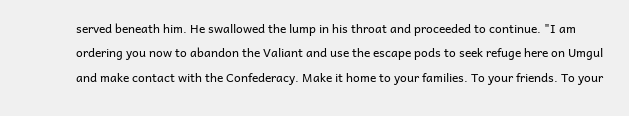served beneath him. He swallowed the lump in his throat and proceeded to continue. "I am ordering you now to abandon the Valiant and use the escape pods to seek refuge here on Umgul and make contact with the Confederacy. Make it home to your families. To your friends. To your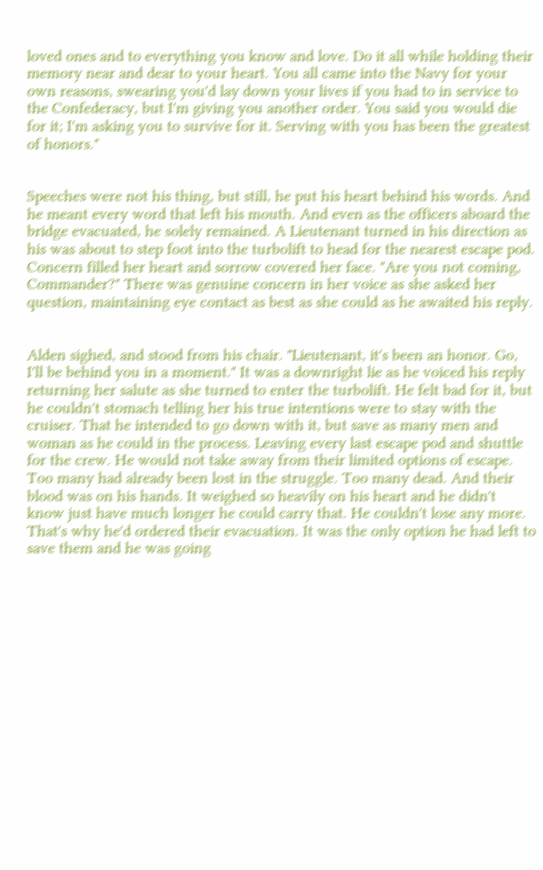loved ones and to everything you know and love. Do it all while holding their memory near and dear to your heart. You all came into the Navy for your own reasons, swearing you'd lay down your lives if you had to in service to the Confederacy, but I'm giving you another order. You said you would die for it; I'm asking you to survive for it. Serving with you has been the greatest of honors."


Speeches were not his thing, but still, he put his heart behind his words. And he meant every word that left his mouth. And even as the officers aboard the bridge evacuated, he solely remained. A Lieutenant turned in his direction as his was about to step foot into the turbolift to head for the nearest escape pod. Concern filled her heart and sorrow covered her face. "Are you not coming, Commander?" There was genuine concern in her voice as she asked her question, maintaining eye contact as best as she could as he awaited his reply.


Alden sighed, and stood from his chair. "Lieutenant, it's been an honor. Go, I'll be behind you in a moment." It was a downright lie as he voiced his reply returning her salute as she turned to enter the turbolift. He felt bad for it, but he couldn't stomach telling her his true intentions were to stay with the cruiser. That he intended to go down with it, but save as many men and woman as he could in the process. Leaving every last escape pod and shuttle for the crew. He would not take away from their limited options of escape. Too many had already been lost in the struggle. Too many dead. And their blood was on his hands. It weighed so heavily on his heart and he didn't know just have much longer he could carry that. He couldn't lose any more. That's why he'd ordered their evacuation. It was the only option he had left to save them and he was going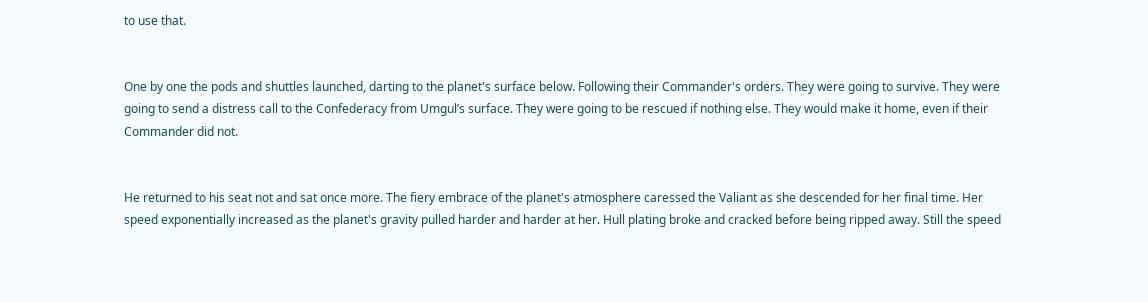to use that.


One by one the pods and shuttles launched, darting to the planet's surface below. Following their Commander's orders. They were going to survive. They were going to send a distress call to the Confederacy from Umgul’s surface. They were going to be rescued if nothing else. They would make it home, even if their Commander did not.


He returned to his seat not and sat once more. The fiery embrace of the planet's atmosphere caressed the Valiant as she descended for her final time. Her speed exponentially increased as the planet's gravity pulled harder and harder at her. Hull plating broke and cracked before being ripped away. Still the speed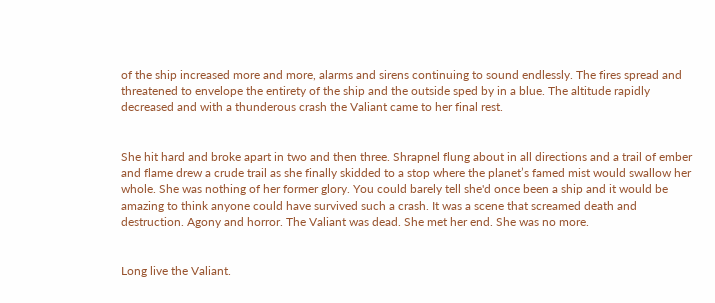of the ship increased more and more, alarms and sirens continuing to sound endlessly. The fires spread and threatened to envelope the entirety of the ship and the outside sped by in a blue. The altitude rapidly decreased and with a thunderous crash the Valiant came to her final rest.


She hit hard and broke apart in two and then three. Shrapnel flung about in all directions and a trail of ember and flame drew a crude trail as she finally skidded to a stop where the planet’s famed mist would swallow her whole. She was nothing of her former glory. You could barely tell she'd once been a ship and it would be amazing to think anyone could have survived such a crash. It was a scene that screamed death and destruction. Agony and horror. The Valiant was dead. She met her end. She was no more.


Long live the Valiant.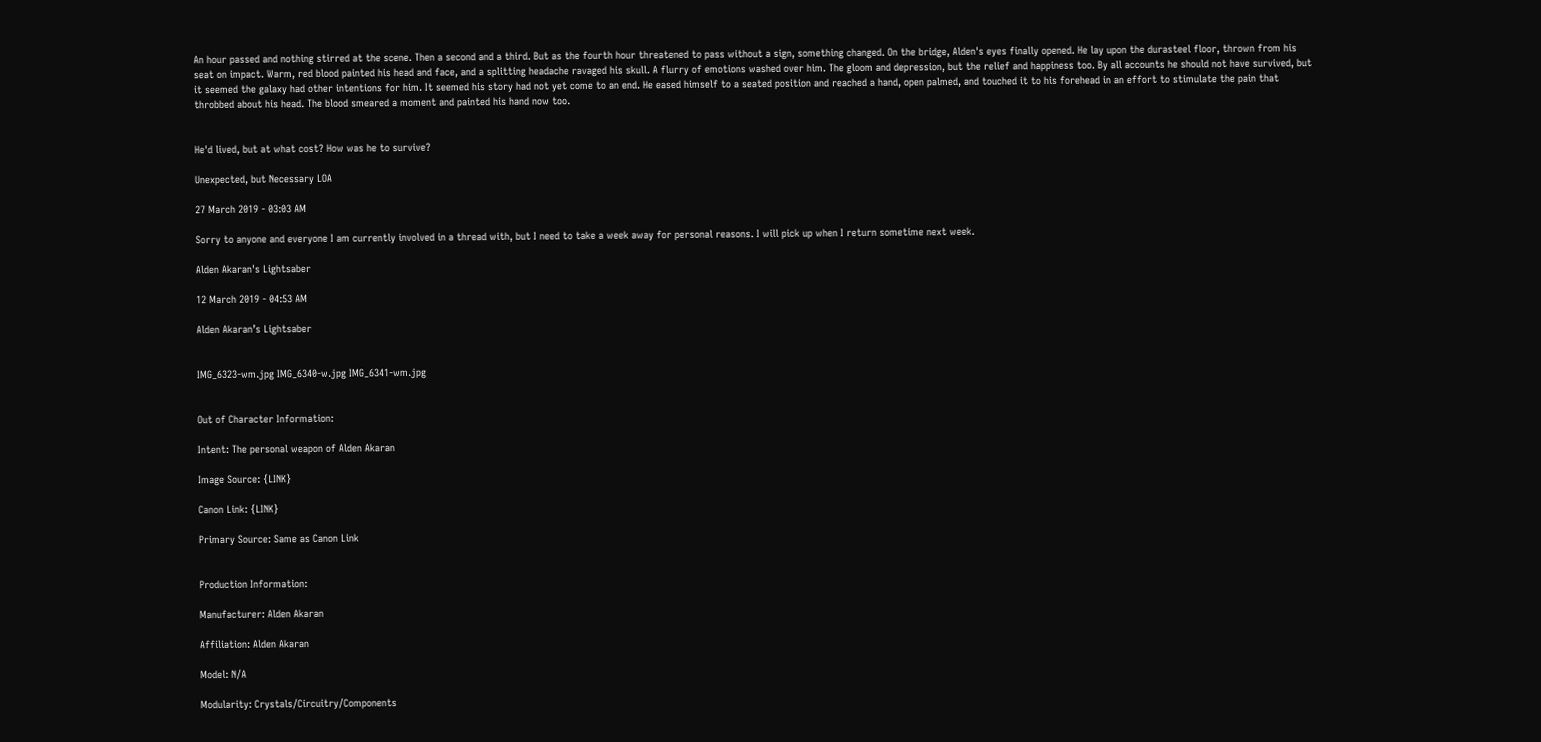An hour passed and nothing stirred at the scene. Then a second and a third. But as the fourth hour threatened to pass without a sign, something changed. On the bridge, Alden's eyes finally opened. He lay upon the durasteel floor, thrown from his seat on impact. Warm, red blood painted his head and face, and a splitting headache ravaged his skull. A flurry of emotions washed over him. The gloom and depression, but the relief and happiness too. By all accounts he should not have survived, but it seemed the galaxy had other intentions for him. It seemed his story had not yet come to an end. He eased himself to a seated position and reached a hand, open palmed, and touched it to his forehead in an effort to stimulate the pain that throbbed about his head. The blood smeared a moment and painted his hand now too.


He'd lived, but at what cost? How was he to survive?

Unexpected, but Necessary LOA

27 March 2019 - 03:03 AM

Sorry to anyone and everyone I am currently involved in a thread with, but I need to take a week away for personal reasons. I will pick up when I return sometime next week.

Alden Akaran's Lightsaber

12 March 2019 - 04:53 AM

Alden Akaran’s Lightsaber


IMG_6323-wm.jpg IMG_6340-w.jpg IMG_6341-wm.jpg


Out of Character Information:

Intent: The personal weapon of Alden Akaran

Image Source: {LINK}

Canon Link: {LINK}

Primary Source: Same as Canon Link


Production Information:

Manufacturer: Alden Akaran

Affiliation: Alden Akaran

Model: N/A

Modularity: Crystals/Circuitry/Components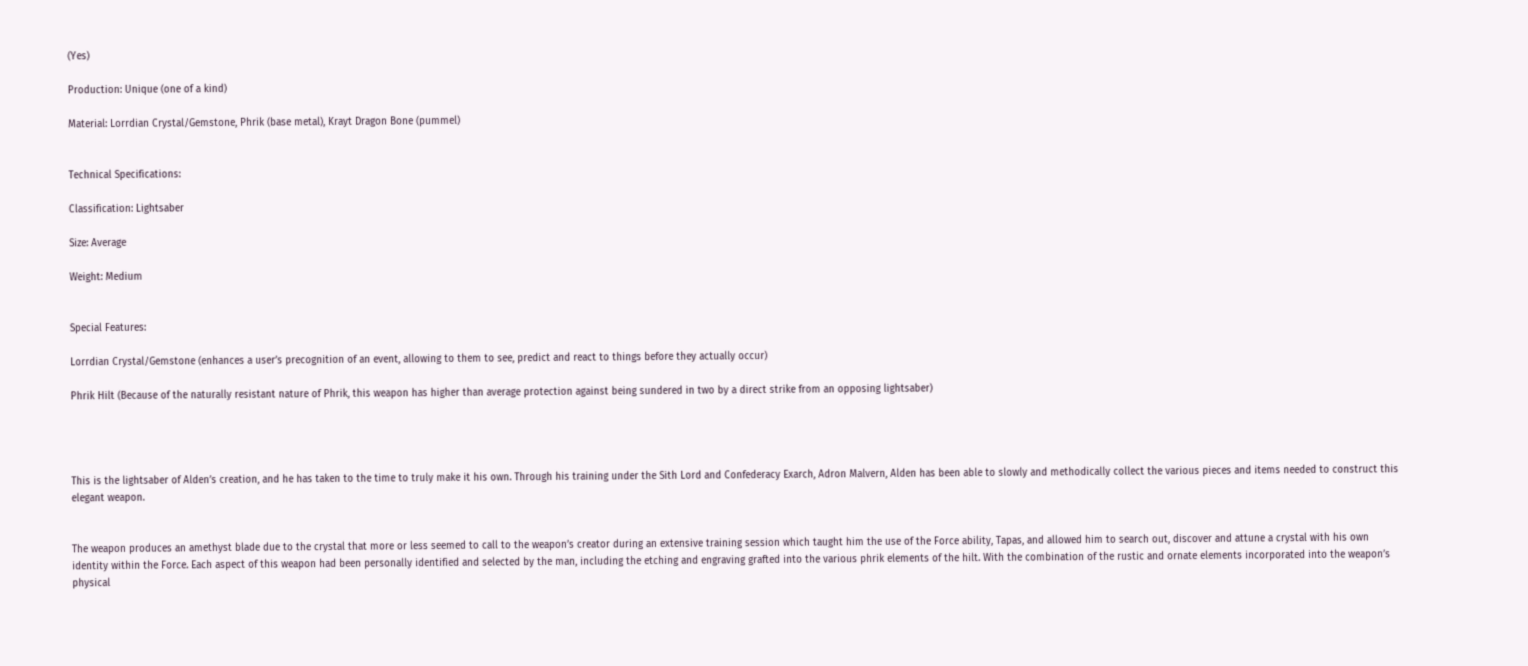(Yes)

Production: Unique (one of a kind)

Material: Lorrdian Crystal/Gemstone, Phrik (base metal), Krayt Dragon Bone (pummel)


Technical Specifications:

Classification: Lightsaber

Size: Average

Weight: Medium


Special Features:

Lorrdian Crystal/Gemstone (enhances a user’s precognition of an event, allowing to them to see, predict and react to things before they actually occur)

Phrik Hilt (Because of the naturally resistant nature of Phrik, this weapon has higher than average protection against being sundered in two by a direct strike from an opposing lightsaber)




This is the lightsaber of Alden’s creation, and he has taken to the time to truly make it his own. Through his training under the Sith Lord and Confederacy Exarch, Adron Malvern, Alden has been able to slowly and methodically collect the various pieces and items needed to construct this elegant weapon.


The weapon produces an amethyst blade due to the crystal that more or less seemed to call to the weapon’s creator during an extensive training session which taught him the use of the Force ability, Tapas, and allowed him to search out, discover and attune a crystal with his own identity within the Force. Each aspect of this weapon had been personally identified and selected by the man, including the etching and engraving grafted into the various phrik elements of the hilt. With the combination of the rustic and ornate elements incorporated into the weapon’s physical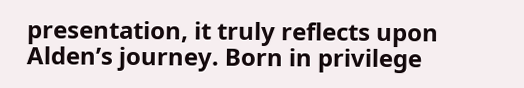presentation, it truly reflects upon Alden’s journey. Born in privilege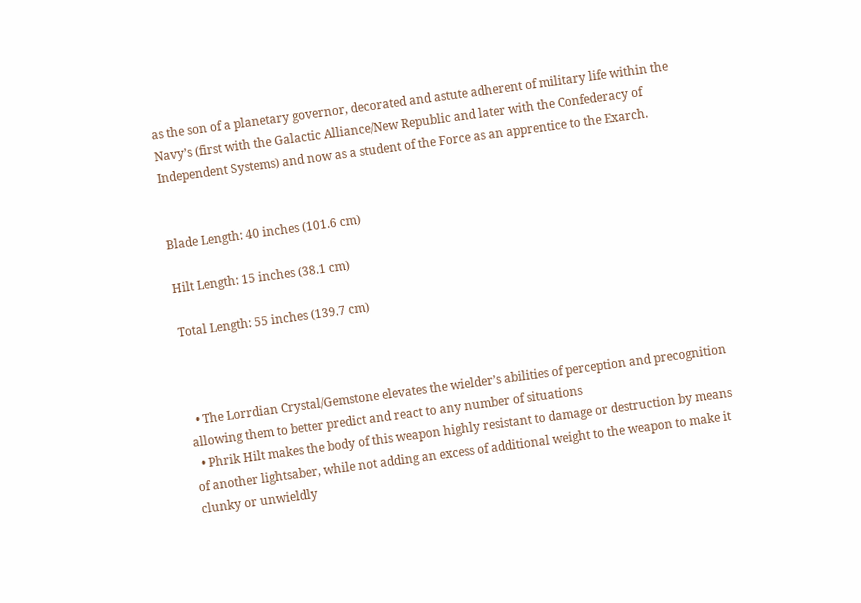as the son of a planetary governor, decorated and astute adherent of military life within the Navy’s (first with the Galactic Alliance/New Republic and later with the Confederacy of Independent Systems) and now as a student of the Force as an apprentice to the Exarch.


Blade Length: 40 inches (101.6 cm)

Hilt Length: 15 inches (38.1 cm)

Total Length: 55 inches (139.7 cm)



  • The Lorrdian Crystal/Gemstone elevates the wielder’s abilities of perception and precognition allowing them to better predict and react to any number of situations
  • Phrik Hilt makes the body of this weapon highly resistant to damage or destruction by means of another lightsaber, while not adding an excess of additional weight to the weapon to make it clunky or unwieldly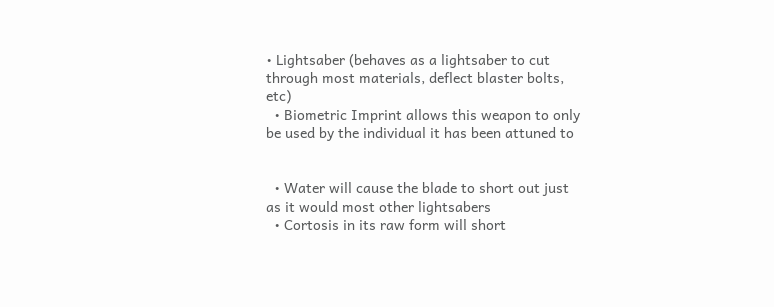• Lightsaber (behaves as a lightsaber to cut through most materials, deflect blaster bolts, etc)
  • Biometric Imprint allows this weapon to only be used by the individual it has been attuned to


  • Water will cause the blade to short out just as it would most other lightsabers
  • Cortosis in its raw form will short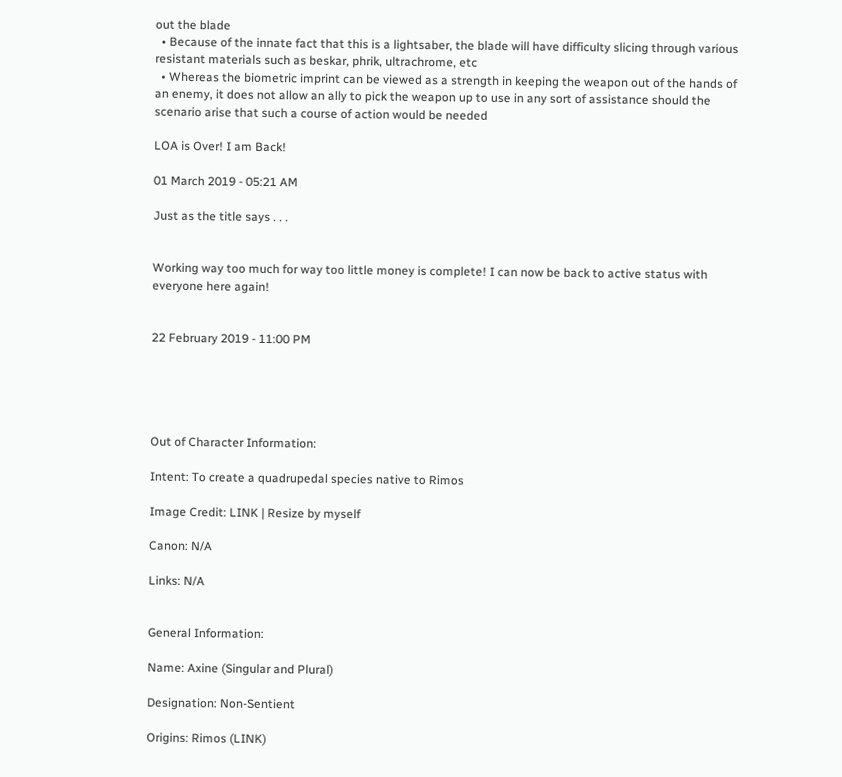out the blade
  • Because of the innate fact that this is a lightsaber, the blade will have difficulty slicing through various resistant materials such as beskar, phrik, ultrachrome, etc
  • Whereas the biometric imprint can be viewed as a strength in keeping the weapon out of the hands of an enemy, it does not allow an ally to pick the weapon up to use in any sort of assistance should the scenario arise that such a course of action would be needed

LOA is Over! I am Back!

01 March 2019 - 05:21 AM

Just as the title says . . .


Working way too much for way too little money is complete! I can now be back to active status with everyone here again!


22 February 2019 - 11:00 PM





Out of Character Information:

Intent: To create a quadrupedal species native to Rimos

Image Credit: LINK | Resize by myself

Canon: N/A

Links: N/A


General Information:

Name: Axine (Singular and Plural)

Designation: Non-Sentient

Origins: Rimos (LINK)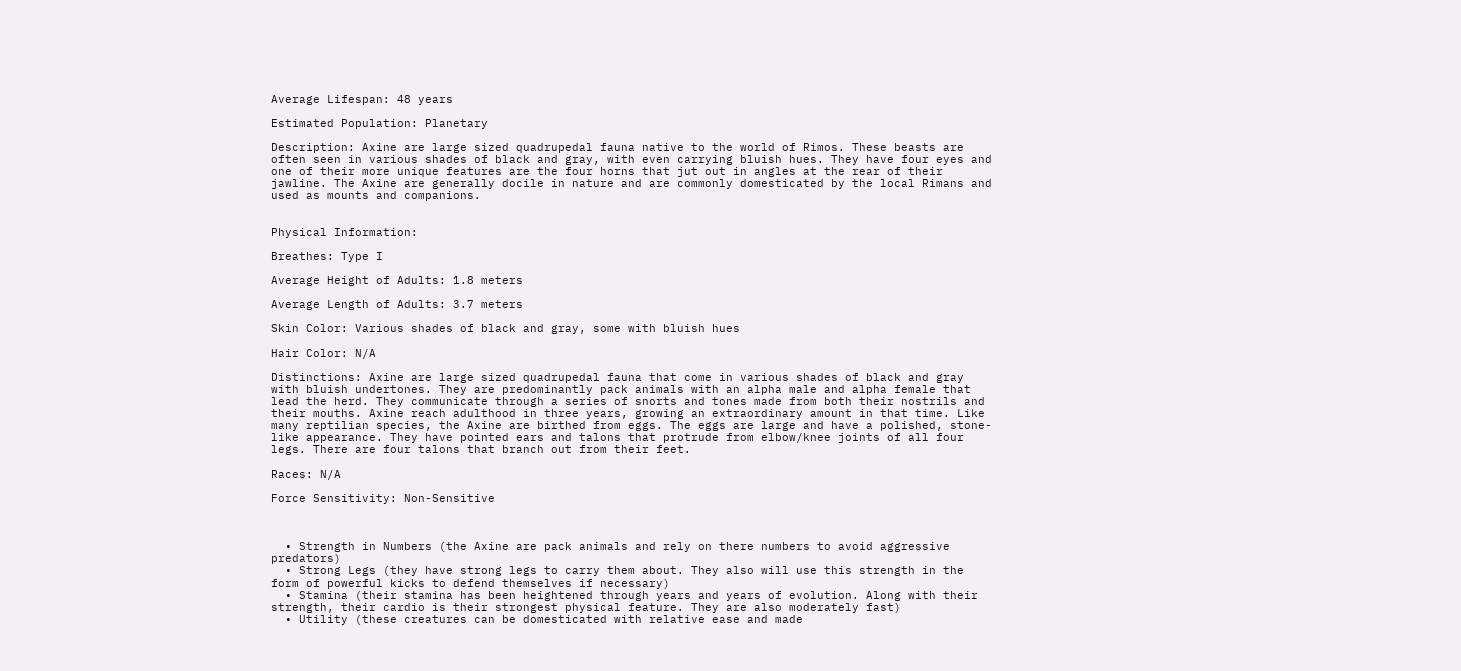Average Lifespan: 48 years

Estimated Population: Planetary

Description: Axine are large sized quadrupedal fauna native to the world of Rimos. These beasts are often seen in various shades of black and gray, with even carrying bluish hues. They have four eyes and one of their more unique features are the four horns that jut out in angles at the rear of their jawline. The Axine are generally docile in nature and are commonly domesticated by the local Rimans and used as mounts and companions.


Physical Information:

Breathes: Type I

Average Height of Adults: 1.8 meters

Average Length of Adults: 3.7 meters

Skin Color: Various shades of black and gray, some with bluish hues

Hair Color: N/A

Distinctions: Axine are large sized quadrupedal fauna that come in various shades of black and gray with bluish undertones. They are predominantly pack animals with an alpha male and alpha female that lead the herd. They communicate through a series of snorts and tones made from both their nostrils and their mouths. Axine reach adulthood in three years, growing an extraordinary amount in that time. Like many reptilian species, the Axine are birthed from eggs. The eggs are large and have a polished, stone-like appearance. They have pointed ears and talons that protrude from elbow/knee joints of all four legs. There are four talons that branch out from their feet.

Races: N/A

Force Sensitivity: Non-Sensitive



  • Strength in Numbers (the Axine are pack animals and rely on there numbers to avoid aggressive predators)
  • Strong Legs (they have strong legs to carry them about. They also will use this strength in the form of powerful kicks to defend themselves if necessary)
  • Stamina (their stamina has been heightened through years and years of evolution. Along with their strength, their cardio is their strongest physical feature. They are also moderately fast)
  • Utility (these creatures can be domesticated with relative ease and made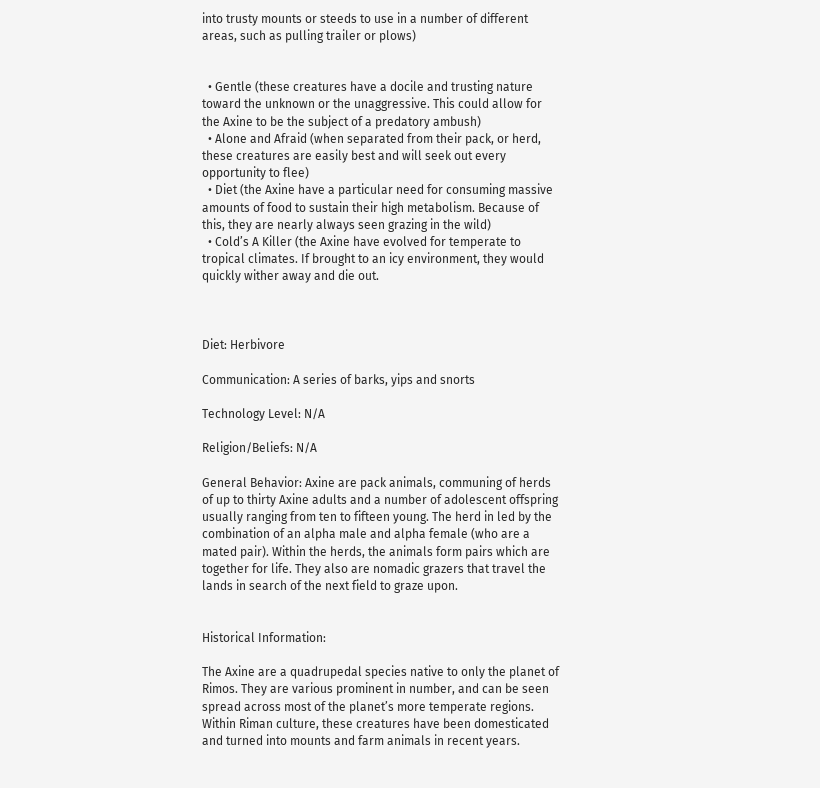into trusty mounts or steeds to use in a number of different areas, such as pulling trailer or plows)


  • Gentle (these creatures have a docile and trusting nature toward the unknown or the unaggressive. This could allow for the Axine to be the subject of a predatory ambush)
  • Alone and Afraid (when separated from their pack, or herd, these creatures are easily best and will seek out every opportunity to flee)
  • Diet (the Axine have a particular need for consuming massive amounts of food to sustain their high metabolism. Because of this, they are nearly always seen grazing in the wild)
  • Cold’s A Killer (the Axine have evolved for temperate to tropical climates. If brought to an icy environment, they would quickly wither away and die out.



Diet: Herbivore

Communication: A series of barks, yips and snorts

Technology Level: N/A

Religion/Beliefs: N/A

General Behavior: Axine are pack animals, communing of herds of up to thirty Axine adults and a number of adolescent offspring usually ranging from ten to fifteen young. The herd in led by the combination of an alpha male and alpha female (who are a mated pair). Within the herds, the animals form pairs which are together for life. They also are nomadic grazers that travel the lands in search of the next field to graze upon.


Historical Information:

The Axine are a quadrupedal species native to only the planet of Rimos. They are various prominent in number, and can be seen spread across most of the planet’s more temperate regions. Within Riman culture, these creatures have been domesticated and turned into mounts and farm animals in recent years.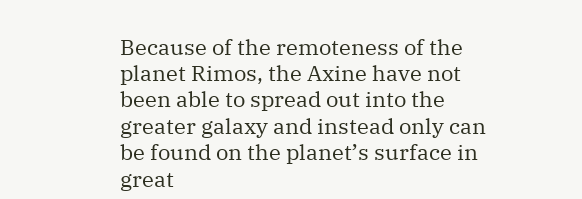Because of the remoteness of the planet Rimos, the Axine have not been able to spread out into the greater galaxy and instead only can be found on the planet’s surface in great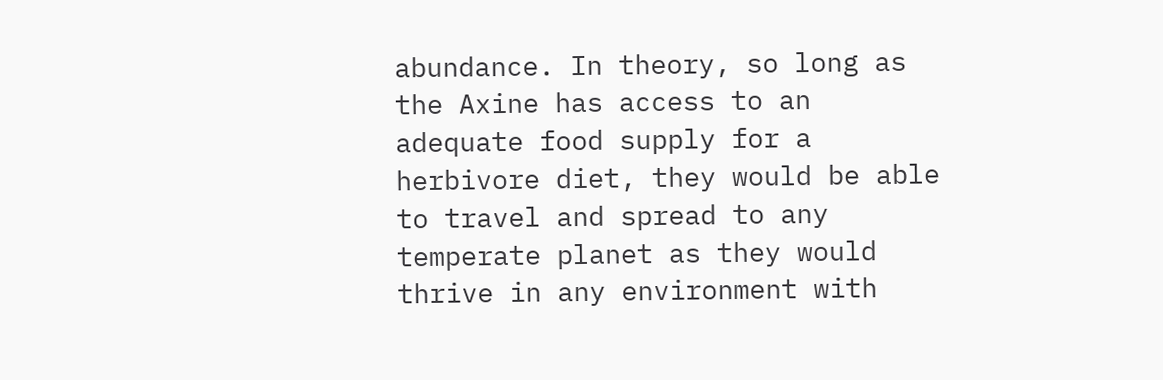abundance. In theory, so long as the Axine has access to an adequate food supply for a herbivore diet, they would be able to travel and spread to any temperate planet as they would thrive in any environment with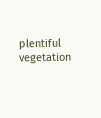plentiful vegetation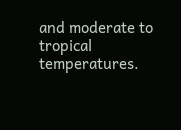and moderate to tropical temperatures.